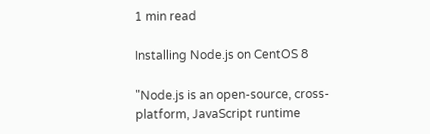1 min read

Installing Node.js on CentOS 8

"Node.js is an open-source, cross-platform, JavaScript runtime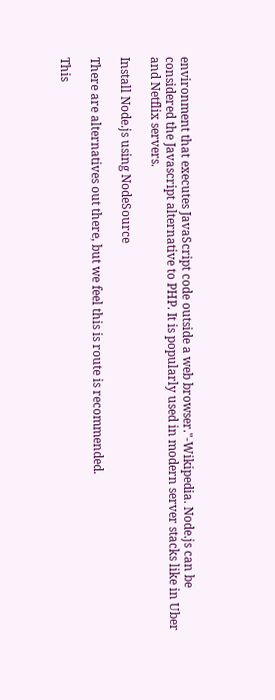environment that executes JavaScript code outside a web browser."-Wikipedia. Node.js can be considered the Javascript alternative to PHP. It is popularly used in modern server stacks like in Uber and Netflix servers.

Install Node.js using NodeSource

There are alternatives out there, but we feel this is route is recommended.

This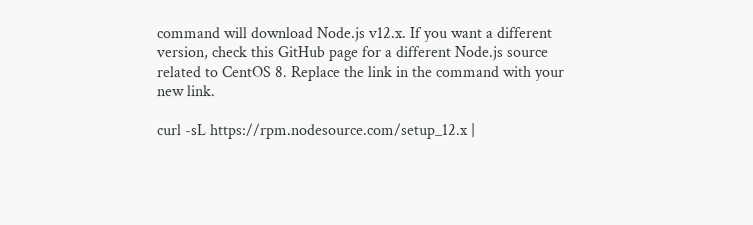command will download Node.js v12.x. If you want a different version, check this GitHub page for a different Node.js source related to CentOS 8. Replace the link in the command with your new link.

curl -sL https://rpm.nodesource.com/setup_12.x |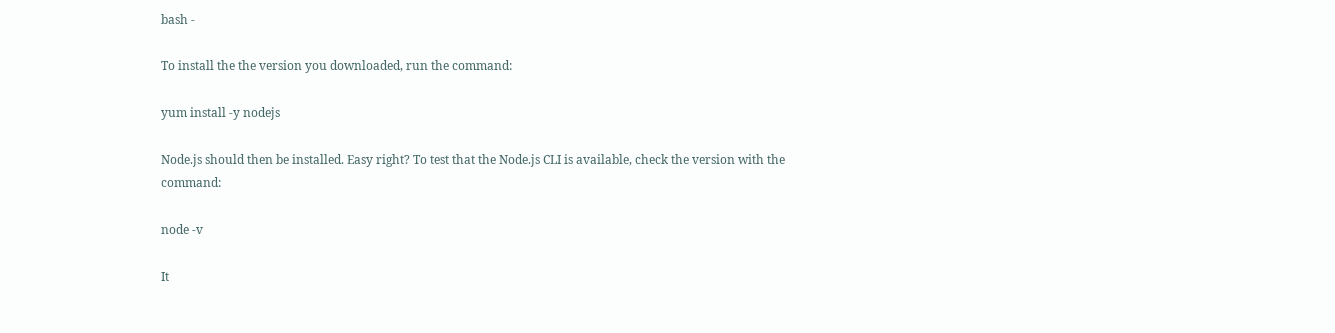bash -

To install the the version you downloaded, run the command:

yum install -y nodejs

Node.js should then be installed. Easy right? To test that the Node.js CLI is available, check the version with the command:

node -v

It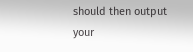should then output your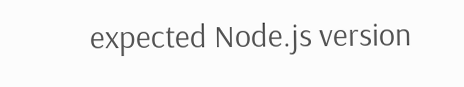expected Node.js version